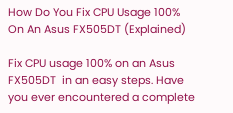How Do You Fix CPU Usage 100% On An Asus FX505DT (Explained)

Fix CPU usage 100% on an Asus FX505DT  in an easy steps. Have you ever encountered a complete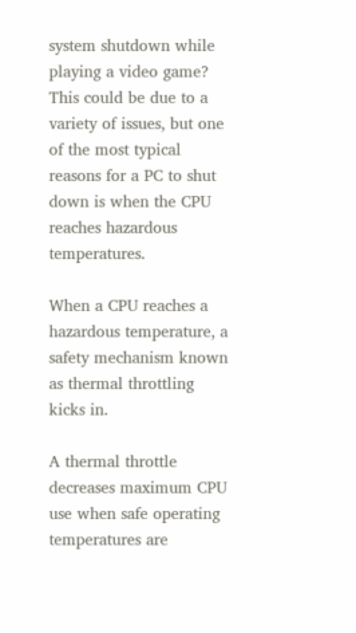system shutdown while playing a video game? This could be due to a variety of issues, but one of the most typical reasons for a PC to shut down is when the CPU reaches hazardous temperatures.

When a CPU reaches a hazardous temperature, a safety mechanism known as thermal throttling kicks in.

A thermal throttle decreases maximum CPU use when safe operating temperatures are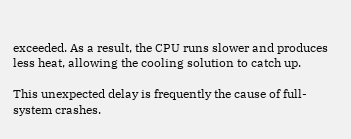exceeded. As a result, the CPU runs slower and produces less heat, allowing the cooling solution to catch up.

This unexpected delay is frequently the cause of full-system crashes.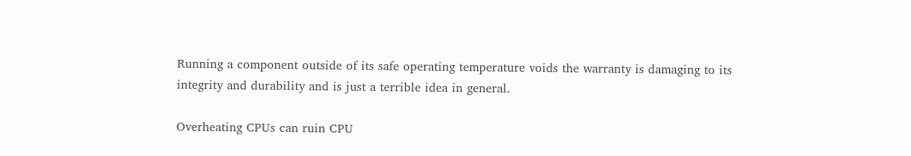Running a component outside of its safe operating temperature voids the warranty is damaging to its integrity and durability and is just a terrible idea in general.

Overheating CPUs can ruin CPU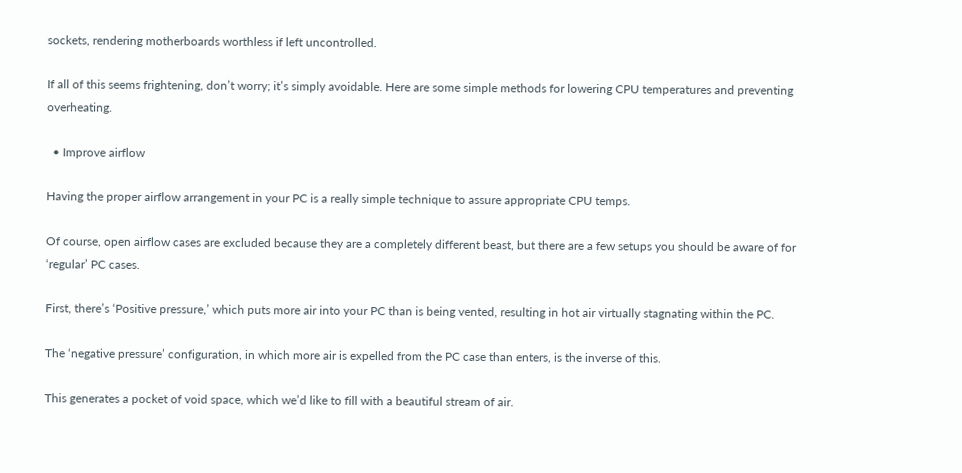sockets, rendering motherboards worthless if left uncontrolled.

If all of this seems frightening, don’t worry; it’s simply avoidable. Here are some simple methods for lowering CPU temperatures and preventing overheating.

  • Improve airflow

Having the proper airflow arrangement in your PC is a really simple technique to assure appropriate CPU temps.

Of course, open airflow cases are excluded because they are a completely different beast, but there are a few setups you should be aware of for ‘regular’ PC cases.

First, there’s ‘Positive pressure,’ which puts more air into your PC than is being vented, resulting in hot air virtually stagnating within the PC.

The ‘negative pressure’ configuration, in which more air is expelled from the PC case than enters, is the inverse of this.

This generates a pocket of void space, which we’d like to fill with a beautiful stream of air.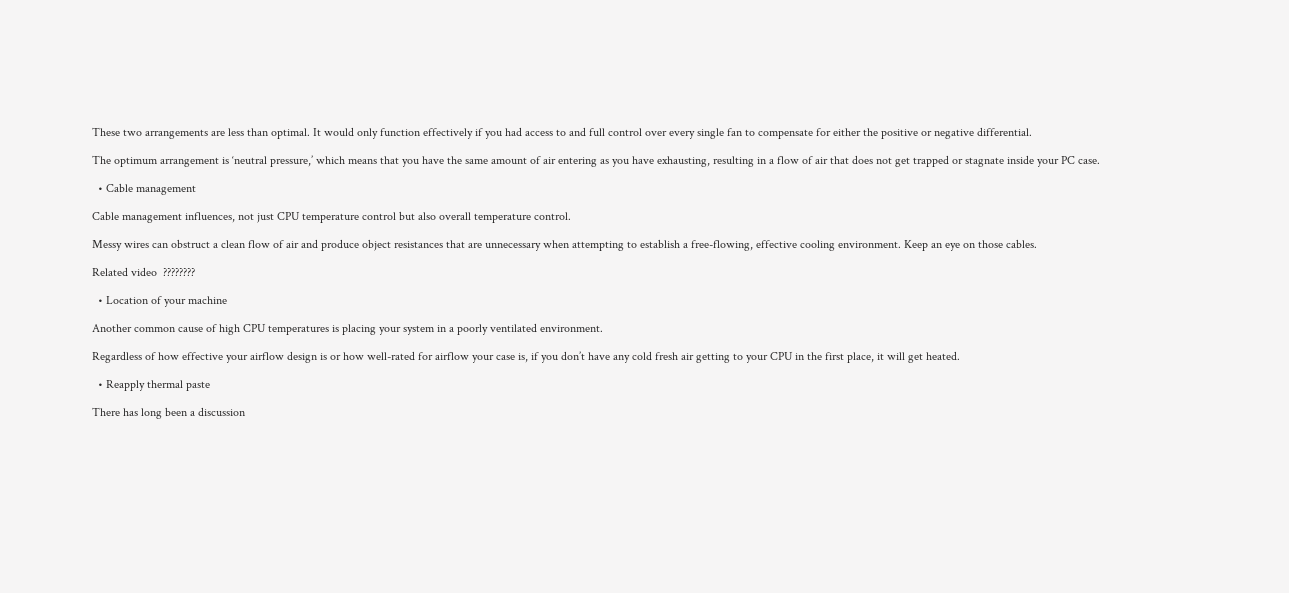These two arrangements are less than optimal. It would only function effectively if you had access to and full control over every single fan to compensate for either the positive or negative differential.

The optimum arrangement is ‘neutral pressure,’ which means that you have the same amount of air entering as you have exhausting, resulting in a flow of air that does not get trapped or stagnate inside your PC case.

  • Cable management

Cable management influences, not just CPU temperature control but also overall temperature control.

Messy wires can obstruct a clean flow of air and produce object resistances that are unnecessary when attempting to establish a free-flowing, effective cooling environment. Keep an eye on those cables.

Related video  ????????

  • Location of your machine

Another common cause of high CPU temperatures is placing your system in a poorly ventilated environment.

Regardless of how effective your airflow design is or how well-rated for airflow your case is, if you don’t have any cold fresh air getting to your CPU in the first place, it will get heated.

  • Reapply thermal paste

There has long been a discussion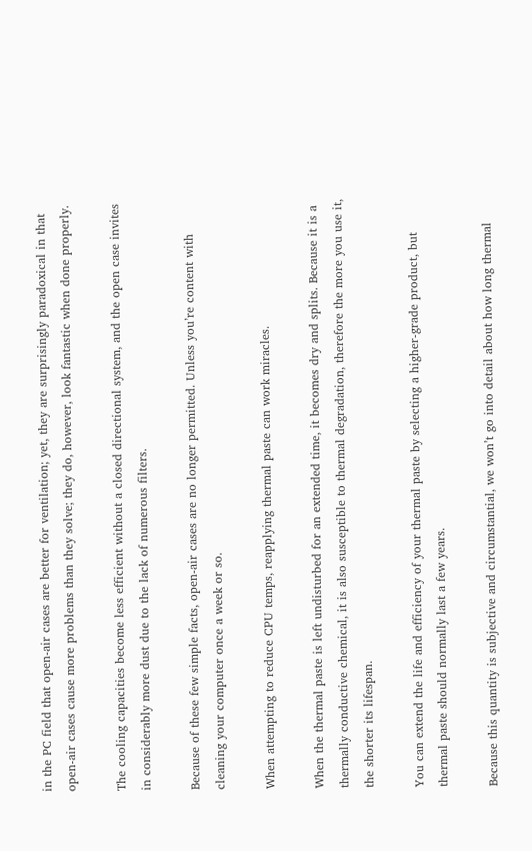in the PC field that open-air cases are better for ventilation; yet, they are surprisingly paradoxical in that open-air cases cause more problems than they solve; they do, however, look fantastic when done properly.

The cooling capacities become less efficient without a closed directional system, and the open case invites in considerably more dust due to the lack of numerous filters.

Because of these few simple facts, open-air cases are no longer permitted. Unless you’re content with cleaning your computer once a week or so.

When attempting to reduce CPU temps, reapplying thermal paste can work miracles.

When the thermal paste is left undisturbed for an extended time, it becomes dry and splits. Because it is a thermally conductive chemical, it is also susceptible to thermal degradation, therefore the more you use it, the shorter its lifespan.

You can extend the life and efficiency of your thermal paste by selecting a higher-grade product, but thermal paste should normally last a few years.

Because this quantity is subjective and circumstantial, we won’t go into detail about how long thermal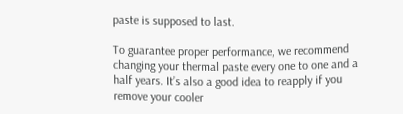paste is supposed to last.

To guarantee proper performance, we recommend changing your thermal paste every one to one and a half years. It’s also a good idea to reapply if you remove your cooler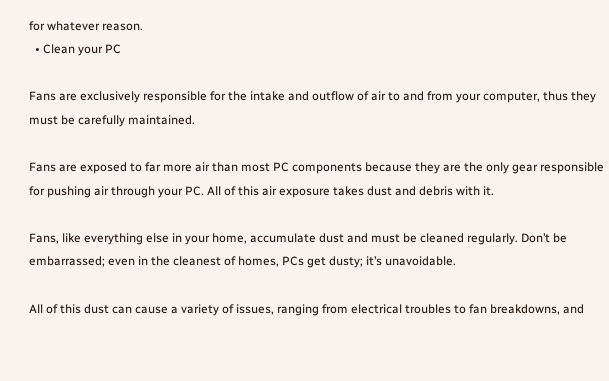for whatever reason.
  • Clean your PC

Fans are exclusively responsible for the intake and outflow of air to and from your computer, thus they must be carefully maintained.

Fans are exposed to far more air than most PC components because they are the only gear responsible for pushing air through your PC. All of this air exposure takes dust and debris with it.

Fans, like everything else in your home, accumulate dust and must be cleaned regularly. Don’t be embarrassed; even in the cleanest of homes, PCs get dusty; it’s unavoidable.

All of this dust can cause a variety of issues, ranging from electrical troubles to fan breakdowns, and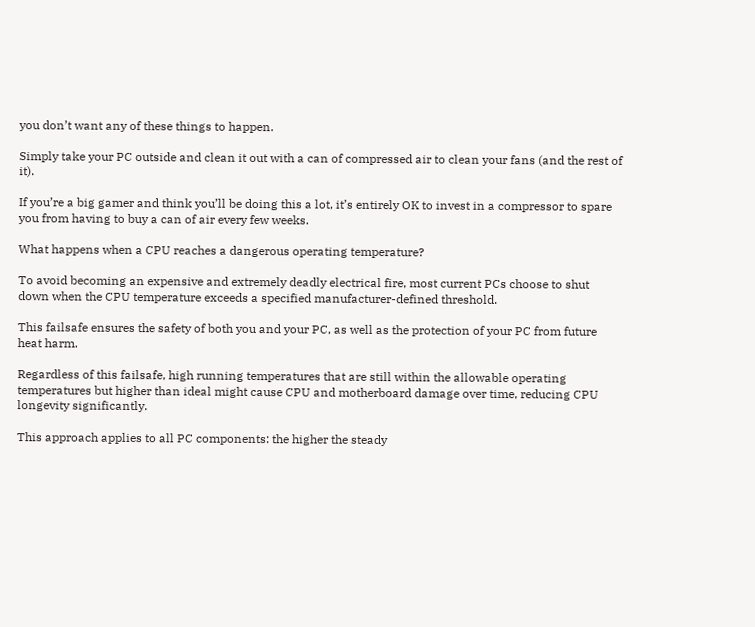you don’t want any of these things to happen.

Simply take your PC outside and clean it out with a can of compressed air to clean your fans (and the rest of it).

If you’re a big gamer and think you’ll be doing this a lot, it’s entirely OK to invest in a compressor to spare you from having to buy a can of air every few weeks.

What happens when a CPU reaches a dangerous operating temperature?

To avoid becoming an expensive and extremely deadly electrical fire, most current PCs choose to shut down when the CPU temperature exceeds a specified manufacturer-defined threshold.

This failsafe ensures the safety of both you and your PC, as well as the protection of your PC from future heat harm.

Regardless of this failsafe, high running temperatures that are still within the allowable operating temperatures but higher than ideal might cause CPU and motherboard damage over time, reducing CPU longevity significantly.

This approach applies to all PC components: the higher the steady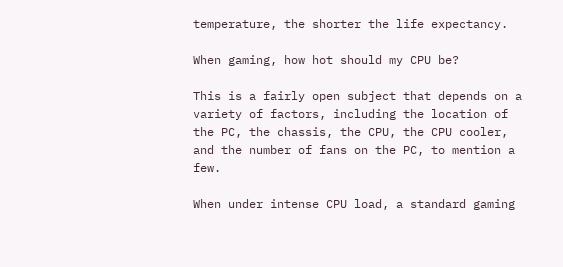temperature, the shorter the life expectancy.

When gaming, how hot should my CPU be?

This is a fairly open subject that depends on a variety of factors, including the location of the PC, the chassis, the CPU, the CPU cooler, and the number of fans on the PC, to mention a few.

When under intense CPU load, a standard gaming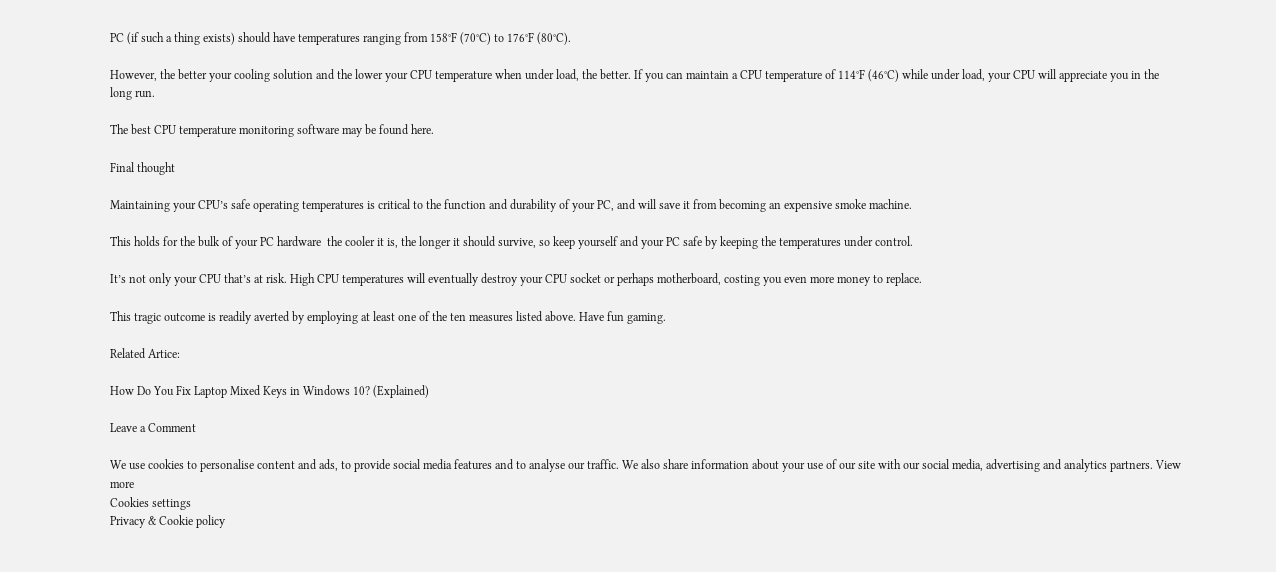PC (if such a thing exists) should have temperatures ranging from 158°F (70°C) to 176°F (80°C).

However, the better your cooling solution and the lower your CPU temperature when under load, the better. If you can maintain a CPU temperature of 114°F (46°C) while under load, your CPU will appreciate you in the long run.

The best CPU temperature monitoring software may be found here.

Final thought

Maintaining your CPU’s safe operating temperatures is critical to the function and durability of your PC, and will save it from becoming an expensive smoke machine.

This holds for the bulk of your PC hardware  the cooler it is, the longer it should survive, so keep yourself and your PC safe by keeping the temperatures under control.

It’s not only your CPU that’s at risk. High CPU temperatures will eventually destroy your CPU socket or perhaps motherboard, costing you even more money to replace.

This tragic outcome is readily averted by employing at least one of the ten measures listed above. Have fun gaming.

Related Artice:

How Do You Fix Laptop Mixed Keys in Windows 10? (Explained)

Leave a Comment

We use cookies to personalise content and ads, to provide social media features and to analyse our traffic. We also share information about your use of our site with our social media, advertising and analytics partners. View more
Cookies settings
Privacy & Cookie policy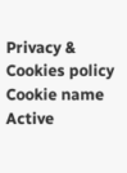Privacy & Cookies policy
Cookie name Active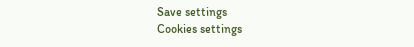Save settings
Cookies settings